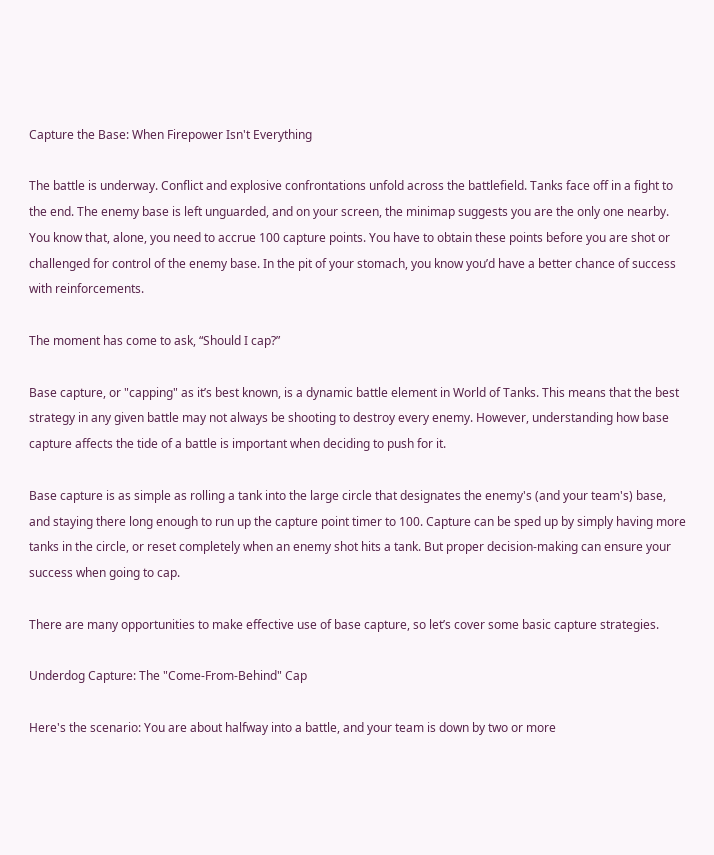Capture the Base: When Firepower Isn't Everything

The battle is underway. Conflict and explosive confrontations unfold across the battlefield. Tanks face off in a fight to the end. The enemy base is left unguarded, and on your screen, the minimap suggests you are the only one nearby. You know that, alone, you need to accrue 100 capture points. You have to obtain these points before you are shot or challenged for control of the enemy base. In the pit of your stomach, you know you’d have a better chance of success with reinforcements.

The moment has come to ask, “Should I cap?”

Base capture, or "capping" as it’s best known, is a dynamic battle element in World of Tanks. This means that the best strategy in any given battle may not always be shooting to destroy every enemy. However, understanding how base capture affects the tide of a battle is important when deciding to push for it.

Base capture is as simple as rolling a tank into the large circle that designates the enemy's (and your team's) base, and staying there long enough to run up the capture point timer to 100. Capture can be sped up by simply having more tanks in the circle, or reset completely when an enemy shot hits a tank. But proper decision-making can ensure your success when going to cap.

There are many opportunities to make effective use of base capture, so let’s cover some basic capture strategies.

Underdog Capture: The "Come-From-Behind" Cap

Here's the scenario: You are about halfway into a battle, and your team is down by two or more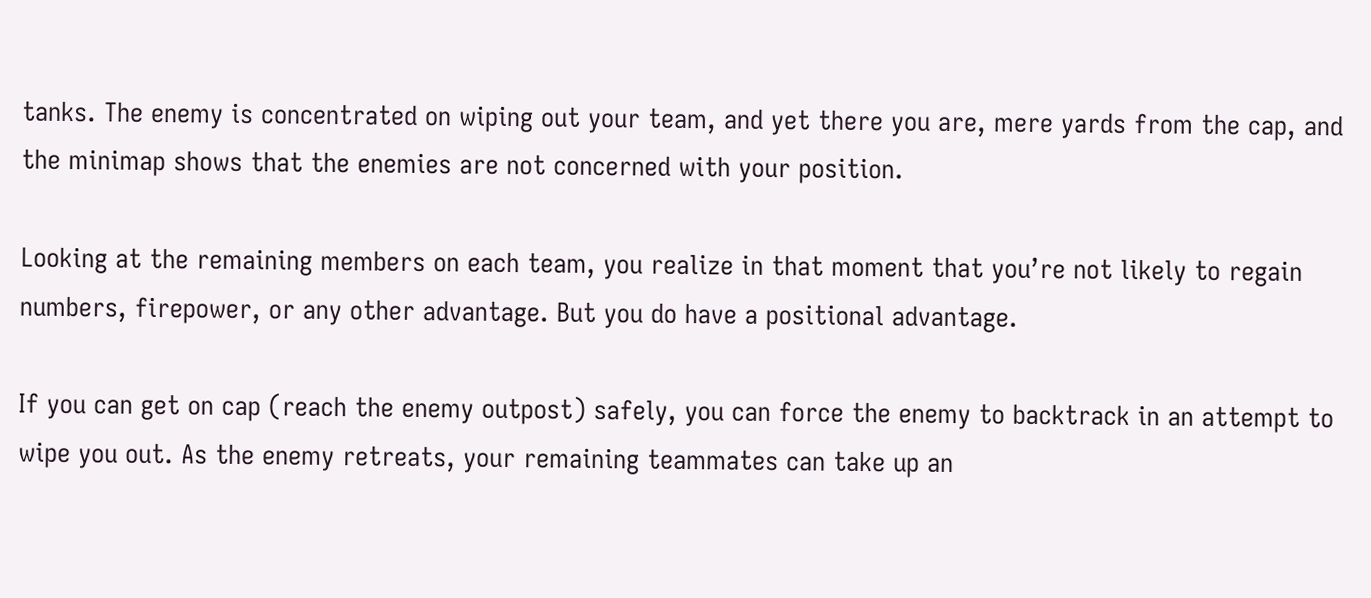tanks. The enemy is concentrated on wiping out your team, and yet there you are, mere yards from the cap, and the minimap shows that the enemies are not concerned with your position.

Looking at the remaining members on each team, you realize in that moment that you’re not likely to regain numbers, firepower, or any other advantage. But you do have a positional advantage.

If you can get on cap (reach the enemy outpost) safely, you can force the enemy to backtrack in an attempt to wipe you out. As the enemy retreats, your remaining teammates can take up an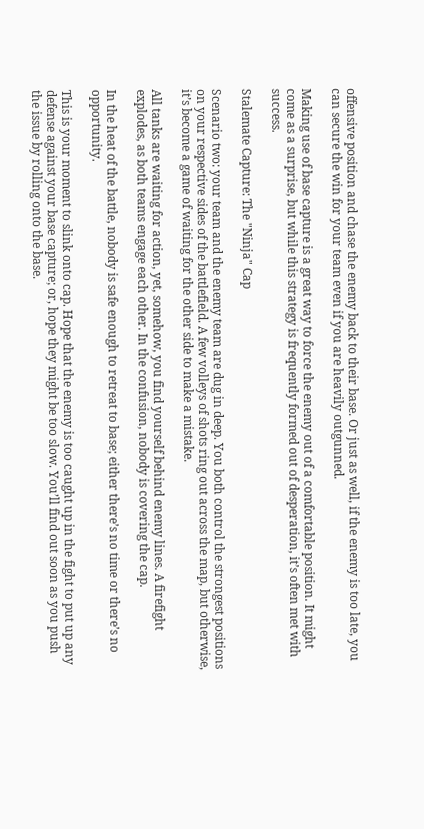offensive position and chase the enemy back to their base. Or just as well, if the enemy is too late, you can secure the win for your team even if you are heavily outgunned.

Making use of base capture is a great way to force the enemy out of a comfortable position. It might come as a surprise, but while this strategy is frequently formed out of desperation, it’s often met with success.

Stalemate Capture: The "Ninja" Cap

Scenario two: your team and the enemy team are dug in deep. You both control the strongest positions on your respective sides of the battlefield. A few volleys of shots ring out across the map, but otherwise, it’s become a game of waiting for the other side to make a mistake.

All tanks are waiting for action, yet, somehow, you find yourself behind enemy lines. A firefight explodes, as both teams engage each other. In the confusion, nobody is covering the cap.

In the heat of the battle, nobody is safe enough to retreat to base; either there’s no time or there’s no opportunity.

This is your moment to slink onto cap. Hope that the enemy is too caught up in the fight to put up any defense against your base capture; or, hope they might be too slow. You’ll find out soon as you push the issue by rolling onto the base.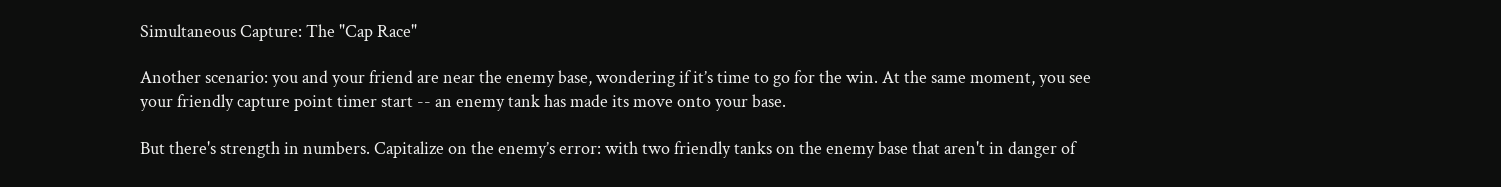Simultaneous Capture: The "Cap Race"

Another scenario: you and your friend are near the enemy base, wondering if it’s time to go for the win. At the same moment, you see your friendly capture point timer start -- an enemy tank has made its move onto your base.

But there's strength in numbers. Capitalize on the enemy’s error: with two friendly tanks on the enemy base that aren't in danger of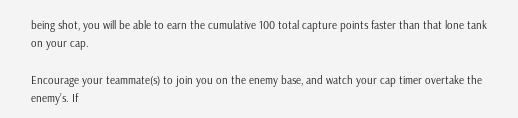being shot, you will be able to earn the cumulative 100 total capture points faster than that lone tank on your cap.

Encourage your teammate(s) to join you on the enemy base, and watch your cap timer overtake the enemy’s. If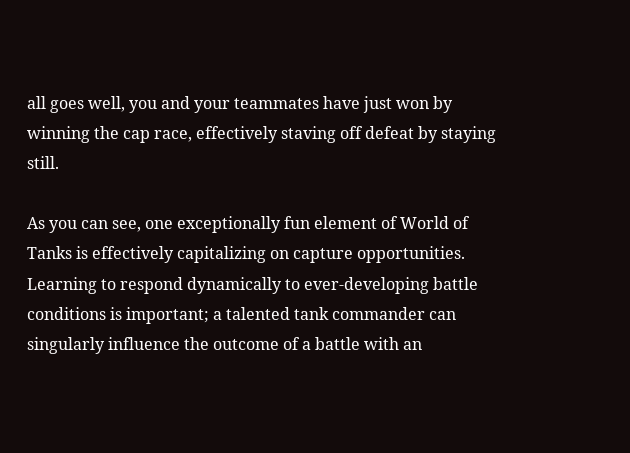all goes well, you and your teammates have just won by winning the cap race, effectively staving off defeat by staying still.

As you can see, one exceptionally fun element of World of Tanks is effectively capitalizing on capture opportunities. Learning to respond dynamically to ever-developing battle conditions is important; a talented tank commander can singularly influence the outcome of a battle with an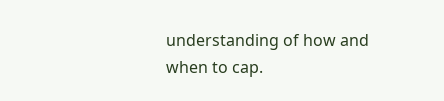understanding of how and when to cap.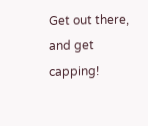Get out there, and get capping!